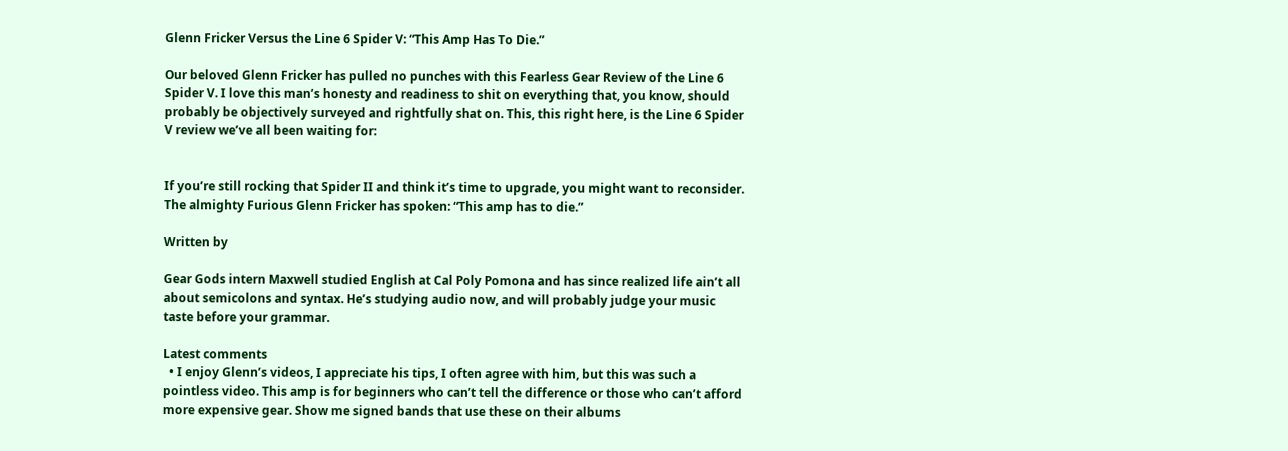Glenn Fricker Versus the Line 6 Spider V: “This Amp Has To Die.”

Our beloved Glenn Fricker has pulled no punches with this Fearless Gear Review of the Line 6 Spider V. I love this man’s honesty and readiness to shit on everything that, you know, should probably be objectively surveyed and rightfully shat on. This, this right here, is the Line 6 Spider V review we’ve all been waiting for:


If you’re still rocking that Spider II and think it’s time to upgrade, you might want to reconsider. The almighty Furious Glenn Fricker has spoken: “This amp has to die.”

Written by

Gear Gods intern Maxwell studied English at Cal Poly Pomona and has since realized life ain’t all about semicolons and syntax. He’s studying audio now, and will probably judge your music taste before your grammar.

Latest comments
  • I enjoy Glenn’s videos, I appreciate his tips, I often agree with him, but this was such a pointless video. This amp is for beginners who can’t tell the difference or those who can’t afford more expensive gear. Show me signed bands that use these on their albums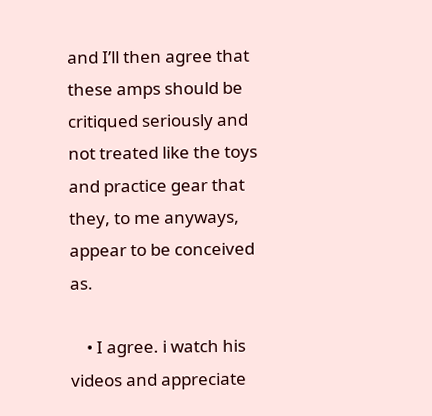and I’ll then agree that these amps should be critiqued seriously and not treated like the toys and practice gear that they, to me anyways, appear to be conceived as.

    • I agree. i watch his videos and appreciate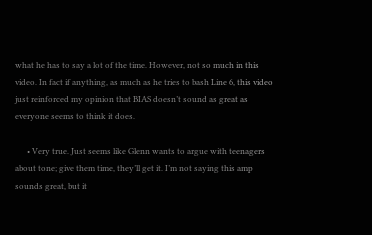what he has to say a lot of the time. However, not so much in this video. In fact if anything, as much as he tries to bash Line 6, this video just reinforced my opinion that BIAS doesn’t sound as great as everyone seems to think it does.

      • Very true. Just seems like Glenn wants to argue with teenagers about tone; give them time, they’ll get it. I’m not saying this amp sounds great, but it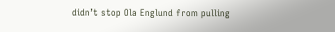didn’t stop Ola Englund from pulling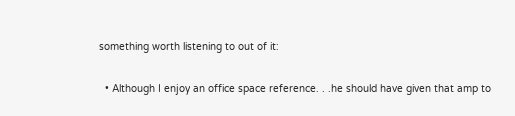something worth listening to out of it:

  • Although I enjoy an office space reference. . .he should have given that amp to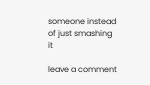someone instead of just smashing it

leave a comment